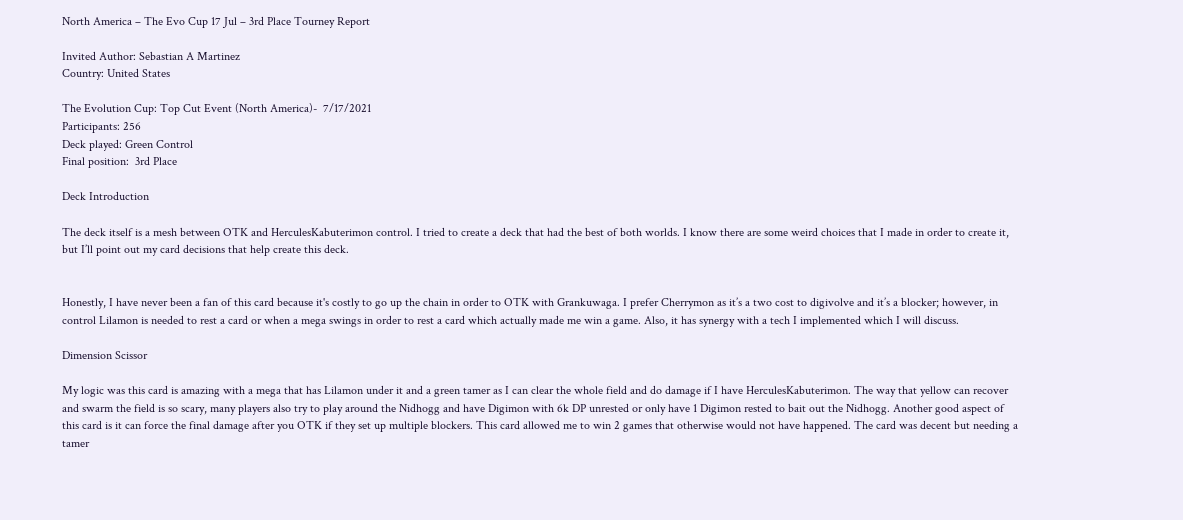North America – The Evo Cup 17 Jul – 3rd Place Tourney Report

Invited Author: Sebastian A Martinez
Country: United States

The Evolution Cup: Top Cut Event (North America)-  7/17/2021
Participants: 256
Deck played: Green Control
Final position:  3rd Place

Deck Introduction

The deck itself is a mesh between OTK and HerculesKabuterimon control. I tried to create a deck that had the best of both worlds. I know there are some weird choices that I made in order to create it, but I’ll point out my card decisions that help create this deck.


Honestly, I have never been a fan of this card because it's costly to go up the chain in order to OTK with Grankuwaga. I prefer Cherrymon as it’s a two cost to digivolve and it’s a blocker; however, in control Lilamon is needed to rest a card or when a mega swings in order to rest a card which actually made me win a game. Also, it has synergy with a tech I implemented which I will discuss.

Dimension Scissor

My logic was this card is amazing with a mega that has Lilamon under it and a green tamer as I can clear the whole field and do damage if I have HerculesKabuterimon. The way that yellow can recover and swarm the field is so scary, many players also try to play around the Nidhogg and have Digimon with 6k DP unrested or only have 1 Digimon rested to bait out the Nidhogg. Another good aspect of this card is it can force the final damage after you OTK if they set up multiple blockers. This card allowed me to win 2 games that otherwise would not have happened. The card was decent but needing a tamer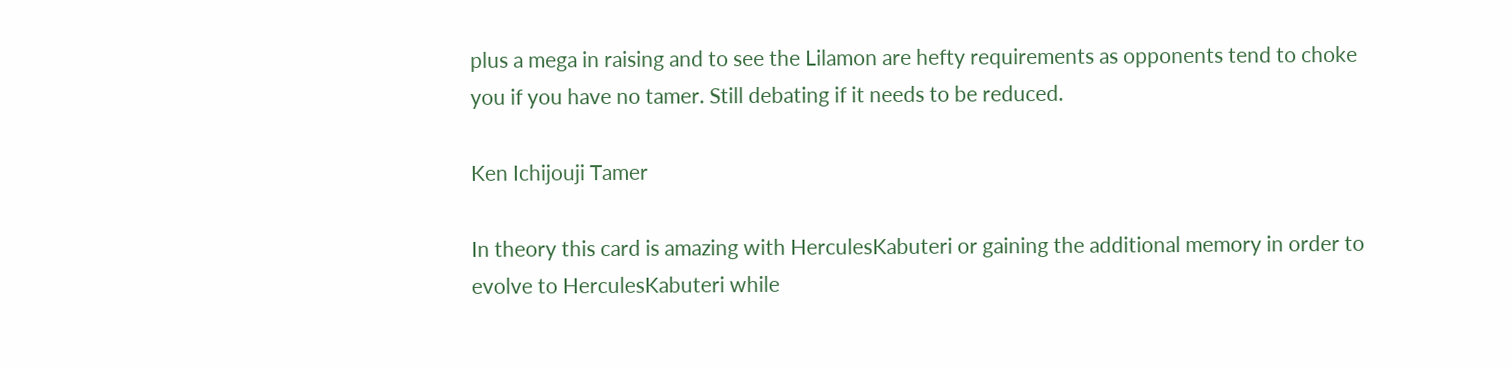plus a mega in raising and to see the Lilamon are hefty requirements as opponents tend to choke you if you have no tamer. Still debating if it needs to be reduced.

Ken Ichijouji Tamer

In theory this card is amazing with HerculesKabuteri or gaining the additional memory in order to evolve to HerculesKabuteri while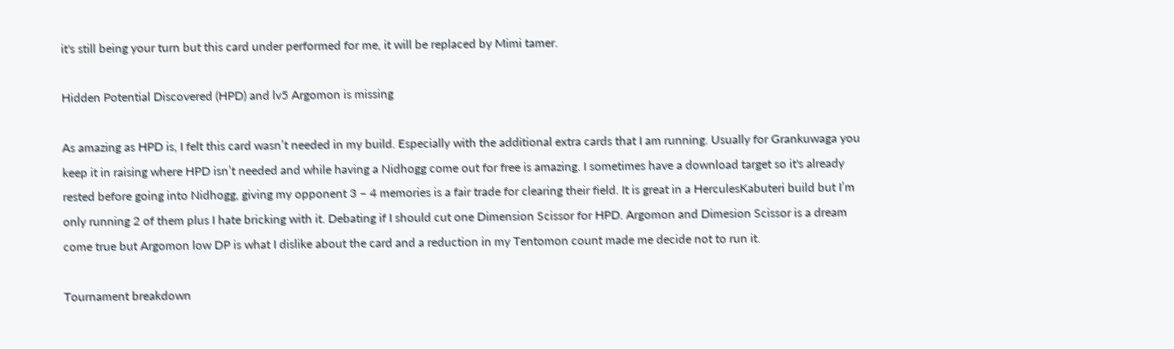it's still being your turn but this card under performed for me, it will be replaced by Mimi tamer.

Hidden Potential Discovered (HPD) and lv5 Argomon is missing

As amazing as HPD is, I felt this card wasn’t needed in my build. Especially with the additional extra cards that I am running. Usually for Grankuwaga you keep it in raising where HPD isn’t needed and while having a Nidhogg come out for free is amazing. I sometimes have a download target so it's already rested before going into Nidhogg, giving my opponent 3 – 4 memories is a fair trade for clearing their field. It is great in a HerculesKabuteri build but I’m only running 2 of them plus I hate bricking with it. Debating if I should cut one Dimension Scissor for HPD. Argomon and Dimesion Scissor is a dream come true but Argomon low DP is what I dislike about the card and a reduction in my Tentomon count made me decide not to run it.

Tournament breakdown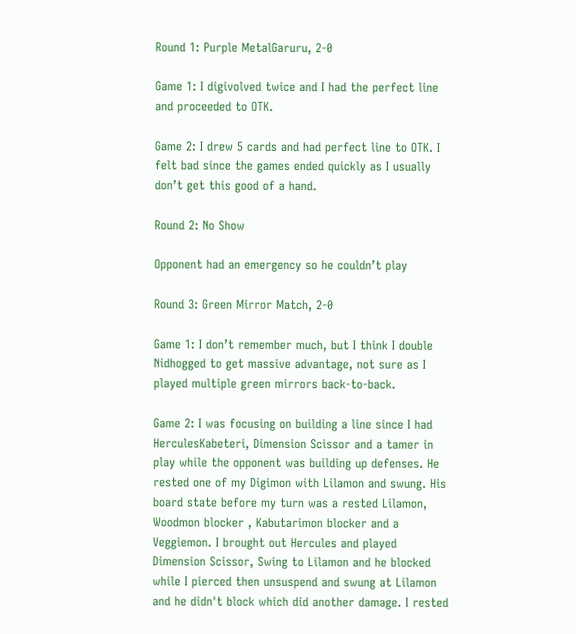Round 1: Purple MetalGaruru, 2-0

Game 1: I digivolved twice and I had the perfect line and proceeded to OTK.

Game 2: I drew 5 cards and had perfect line to OTK. I felt bad since the games ended quickly as I usually don’t get this good of a hand.

Round 2: No Show

Opponent had an emergency so he couldn’t play

Round 3: Green Mirror Match, 2-0

Game 1: I don’t remember much, but I think I double Nidhogged to get massive advantage, not sure as I played multiple green mirrors back-to-back.

Game 2: I was focusing on building a line since I had HerculesKabeteri, Dimension Scissor and a tamer in play while the opponent was building up defenses. He rested one of my Digimon with Lilamon and swung. His board state before my turn was a rested Lilamon, Woodmon blocker , Kabutarimon blocker and a Veggiemon. I brought out Hercules and played Dimension Scissor, Swing to Lilamon and he blocked while I pierced then unsuspend and swung at Lilamon and he didn't block which did another damage. I rested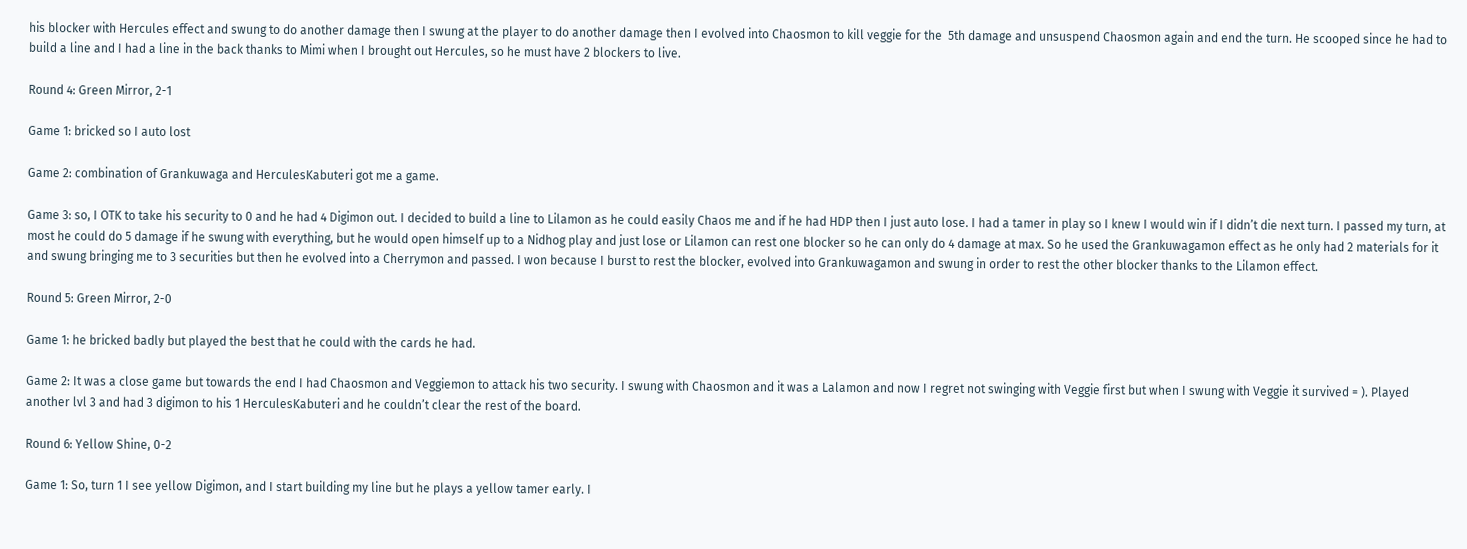his blocker with Hercules effect and swung to do another damage then I swung at the player to do another damage then I evolved into Chaosmon to kill veggie for the  5th damage and unsuspend Chaosmon again and end the turn. He scooped since he had to build a line and I had a line in the back thanks to Mimi when I brought out Hercules, so he must have 2 blockers to live.

Round 4: Green Mirror, 2-1

Game 1: bricked so I auto lost

Game 2: combination of Grankuwaga and HerculesKabuteri got me a game.

Game 3: so, I OTK to take his security to 0 and he had 4 Digimon out. I decided to build a line to Lilamon as he could easily Chaos me and if he had HDP then I just auto lose. I had a tamer in play so I knew I would win if I didn’t die next turn. I passed my turn, at most he could do 5 damage if he swung with everything, but he would open himself up to a Nidhog play and just lose or Lilamon can rest one blocker so he can only do 4 damage at max. So he used the Grankuwagamon effect as he only had 2 materials for it and swung bringing me to 3 securities but then he evolved into a Cherrymon and passed. I won because I burst to rest the blocker, evolved into Grankuwagamon and swung in order to rest the other blocker thanks to the Lilamon effect.

Round 5: Green Mirror, 2-0

Game 1: he bricked badly but played the best that he could with the cards he had.

Game 2: It was a close game but towards the end I had Chaosmon and Veggiemon to attack his two security. I swung with Chaosmon and it was a Lalamon and now I regret not swinging with Veggie first but when I swung with Veggie it survived = ). Played another lvl 3 and had 3 digimon to his 1 HerculesKabuteri and he couldn’t clear the rest of the board.

Round 6: Yellow Shine, 0-2

Game 1: So, turn 1 I see yellow Digimon, and I start building my line but he plays a yellow tamer early. I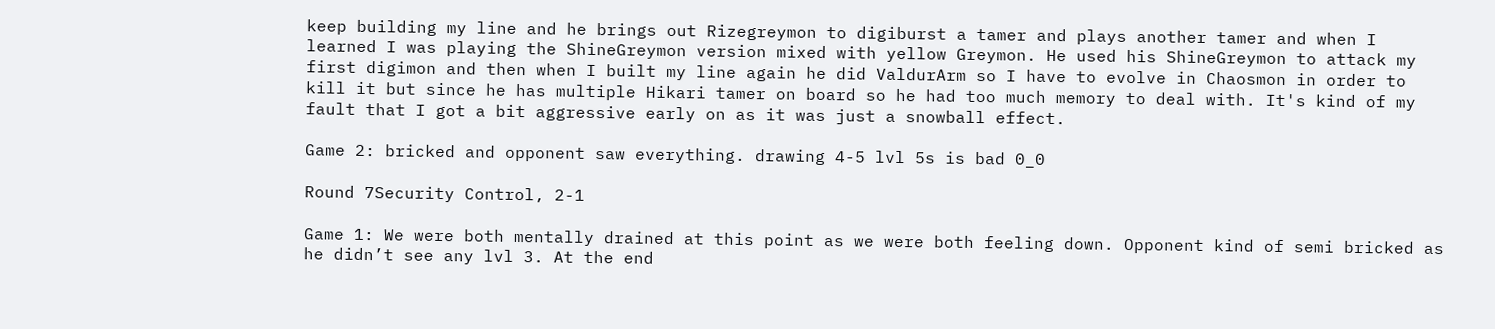keep building my line and he brings out Rizegreymon to digiburst a tamer and plays another tamer and when I learned I was playing the ShineGreymon version mixed with yellow Greymon. He used his ShineGreymon to attack my first digimon and then when I built my line again he did ValdurArm so I have to evolve in Chaosmon in order to kill it but since he has multiple Hikari tamer on board so he had too much memory to deal with. It's kind of my fault that I got a bit aggressive early on as it was just a snowball effect.

Game 2: bricked and opponent saw everything. drawing 4-5 lvl 5s is bad 0_0

Round 7Security Control, 2-1

Game 1: We were both mentally drained at this point as we were both feeling down. Opponent kind of semi bricked as he didn’t see any lvl 3. At the end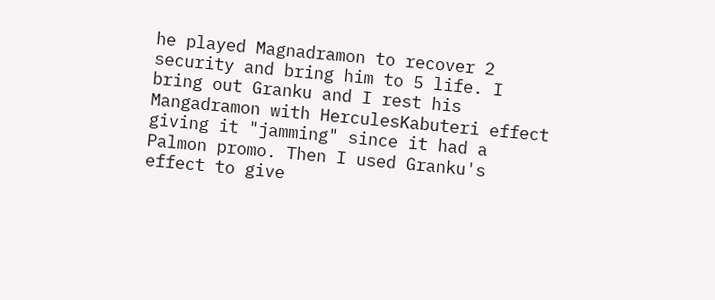he played Magnadramon to recover 2 security and bring him to 5 life. I bring out Granku and I rest his Mangadramon with HerculesKabuteri effect giving it "jamming" since it had a Palmon promo. Then I used Granku's effect to give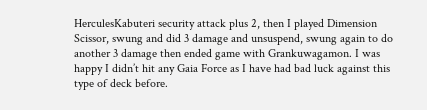HerculesKabuteri security attack plus 2, then I played Dimension Scissor, swung and did 3 damage and unsuspend, swung again to do another 3 damage then ended game with Grankuwagamon. I was happy I didn’t hit any Gaia Force as I have had bad luck against this type of deck before.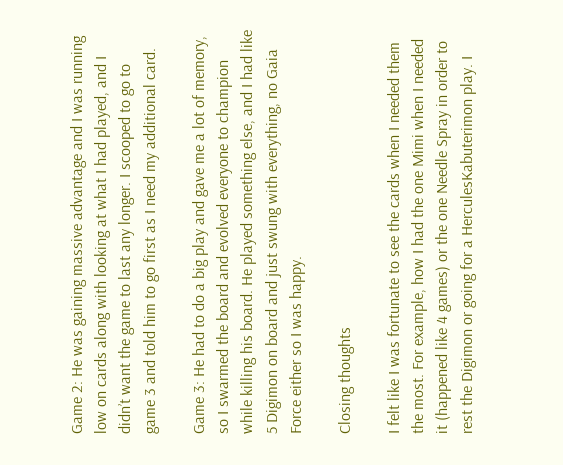Game 2: He was gaining massive advantage and I was running low on cards along with looking at what I had played, and I didn’t want the game to last any longer. I scooped to go to game 3 and told him to go first as I need my additional card.

Game 3: He had to do a big play and gave me a lot of memory, so I swarmed the board and evolved everyone to champion while killing his board. He played something else, and I had like 5 Digimon on board and just swung with everything, no Gaia Force either so I was happy.

Closing thoughts

I felt like I was fortunate to see the cards when I needed them the most. For example, how I had the one Mimi when I needed it (happened like 4 games) or the one Needle Spray in order to rest the Digimon or going for a HerculesKabuterimon play. I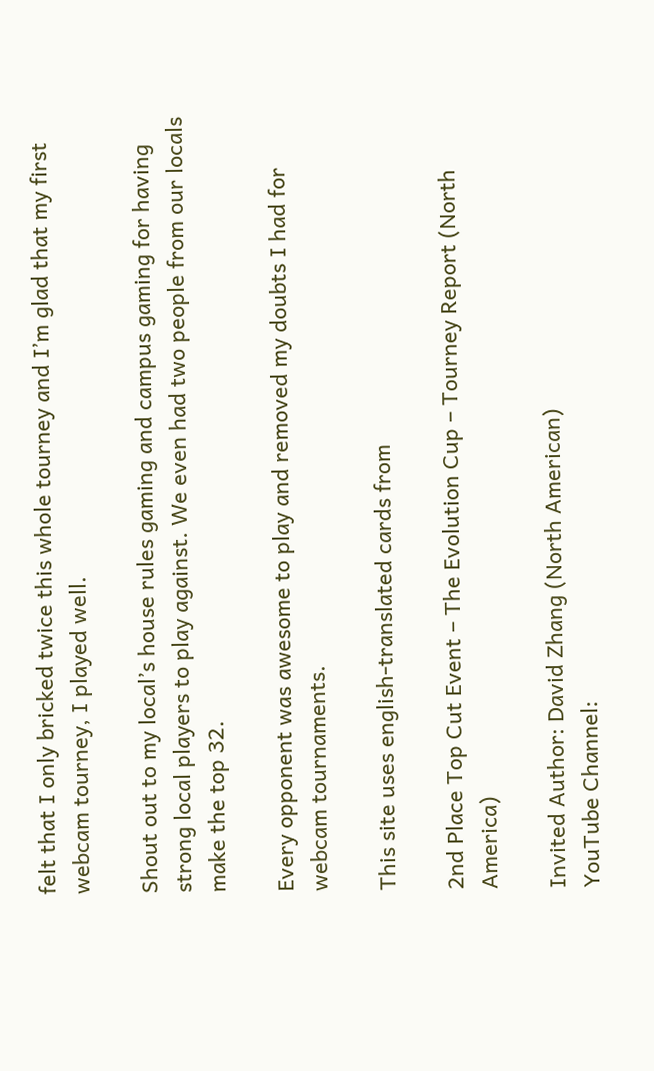felt that I only bricked twice this whole tourney and I’m glad that my first webcam tourney, I played well.

Shout out to my local’s house rules gaming and campus gaming for having strong local players to play against. We even had two people from our locals make the top 32.

Every opponent was awesome to play and removed my doubts I had for webcam tournaments.

This site uses english-translated cards from

2nd Place Top Cut Event – The Evolution Cup – Tourney Report (North America)

Invited Author: David Zhang (North American)
YouTube Channel: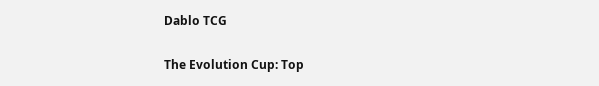Dablo TCG

The Evolution Cup: Top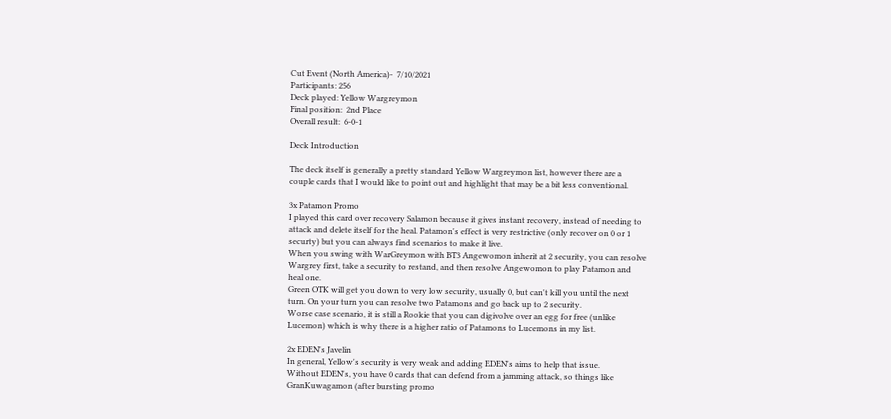Cut Event (North America)-  7/10/2021
Participants: 256
Deck played: Yellow Wargreymon
Final position:  2nd Place
Overall result:  6-0-1

Deck Introduction

The deck itself is generally a pretty standard Yellow Wargreymon list, however there are a couple cards that I would like to point out and highlight that may be a bit less conventional.

3x Patamon Promo
I played this card over recovery Salamon because it gives instant recovery, instead of needing to attack and delete itself for the heal. Patamon's effect is very restrictive (only recover on 0 or 1 securty) but you can always find scenarios to make it live.
When you swing with WarGreymon with BT3 Angewomon inherit at 2 security, you can resolve Wargrey first, take a security to restand, and then resolve Angewomon to play Patamon and heal one.
Green OTK will get you down to very low security, usually 0, but can't kill you until the next turn. On your turn you can resolve two Patamons and go back up to 2 security.
Worse case scenario, it is still a Rookie that you can digivolve over an egg for free (unlike Lucemon) which is why there is a higher ratio of Patamons to Lucemons in my list.

2x EDEN's Javelin
In general, Yellow's security is very weak and adding EDEN's aims to help that issue.
Without EDEN's, you have 0 cards that can defend from a jamming attack, so things like GranKuwagamon (after bursting promo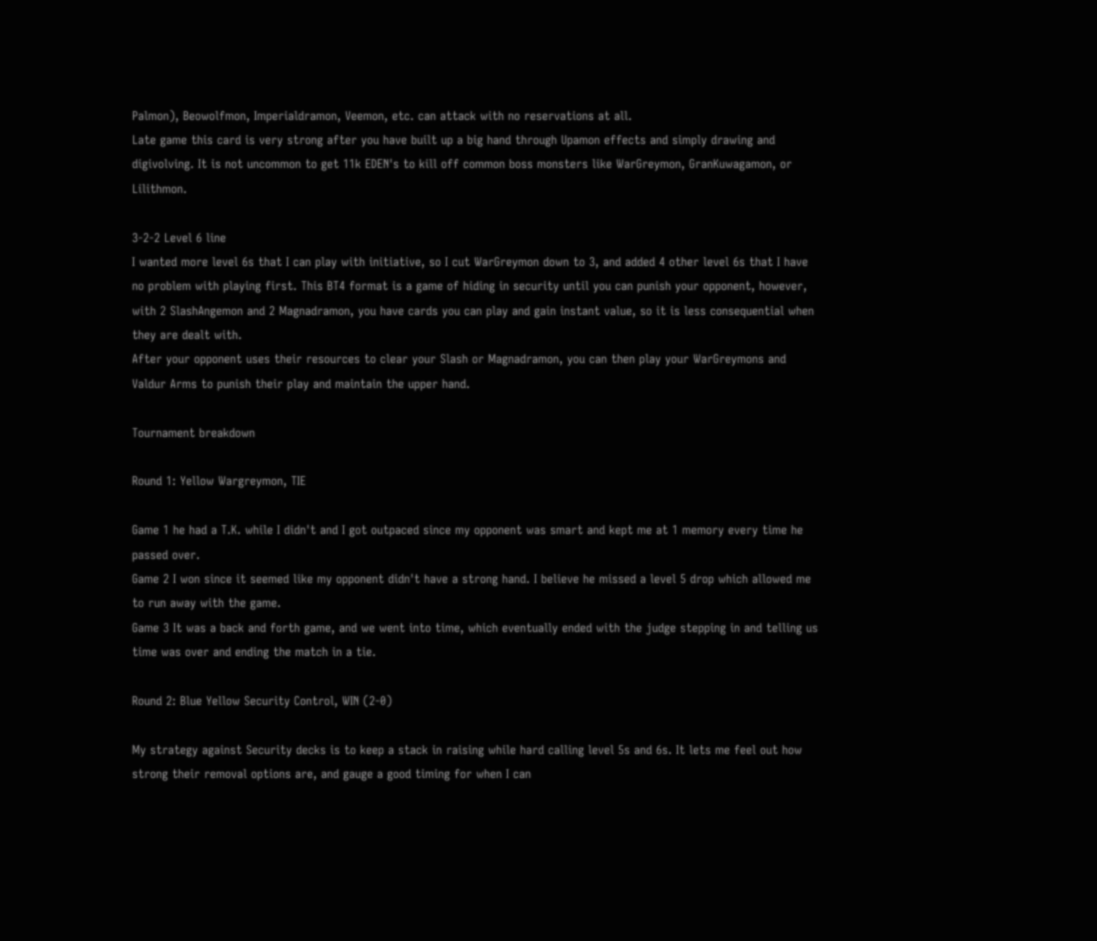Palmon), Beowolfmon, Imperialdramon, Veemon, etc. can attack with no reservations at all.
Late game this card is very strong after you have built up a big hand through Upamon effects and simply drawing and digivolving. It is not uncommon to get 11k EDEN's to kill off common boss monsters like WarGreymon, GranKuwagamon, or Lilithmon.

3-2-2 Level 6 line
I wanted more level 6s that I can play with initiative, so I cut WarGreymon down to 3, and added 4 other level 6s that I have no problem with playing first. This BT4 format is a game of hiding in security until you can punish your opponent, however, with 2 SlashAngemon and 2 Magnadramon, you have cards you can play and gain instant value, so it is less consequential when they are dealt with.
After your opponent uses their resources to clear your Slash or Magnadramon, you can then play your WarGreymons and Valdur Arms to punish their play and maintain the upper hand.

Tournament breakdown

Round 1: Yellow Wargreymon, TIE

Game 1 he had a T.K. while I didn't and I got outpaced since my opponent was smart and kept me at 1 memory every time he passed over.
Game 2 I won since it seemed like my opponent didn't have a strong hand. I believe he missed a level 5 drop which allowed me to run away with the game.
Game 3 It was a back and forth game, and we went into time, which eventually ended with the judge stepping in and telling us time was over and ending the match in a tie.

Round 2: Blue Yellow Security Control, WIN (2-0)

My strategy against Security decks is to keep a stack in raising while hard calling level 5s and 6s. It lets me feel out how strong their removal options are, and gauge a good timing for when I can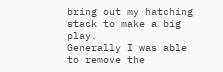bring out my hatching stack to make a big play.
Generally I was able to remove the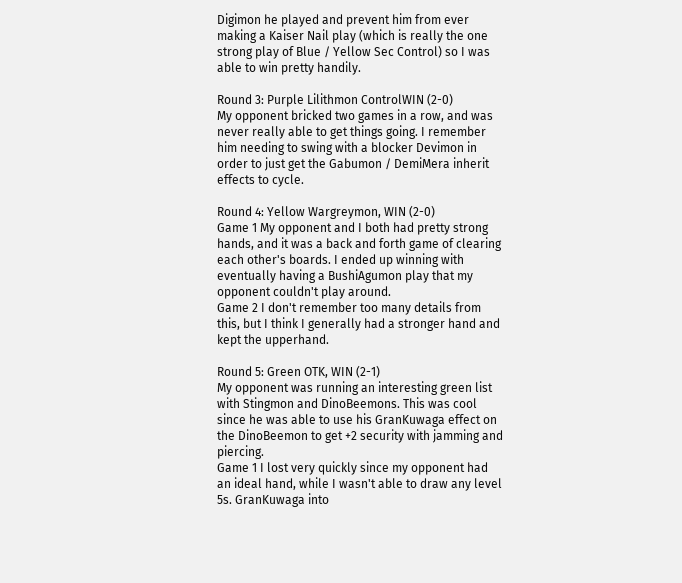Digimon he played and prevent him from ever making a Kaiser Nail play (which is really the one strong play of Blue / Yellow Sec Control) so I was able to win pretty handily.

Round 3: Purple Lilithmon ControlWIN (2-0)
My opponent bricked two games in a row, and was never really able to get things going. I remember him needing to swing with a blocker Devimon in order to just get the Gabumon / DemiMera inherit effects to cycle.

Round 4: Yellow Wargreymon, WIN (2-0)
Game 1 My opponent and I both had pretty strong hands, and it was a back and forth game of clearing each other's boards. I ended up winning with eventually having a BushiAgumon play that my opponent couldn't play around.
Game 2 I don't remember too many details from this, but I think I generally had a stronger hand and kept the upperhand.

Round 5: Green OTK, WIN (2-1)
My opponent was running an interesting green list with Stingmon and DinoBeemons. This was cool since he was able to use his GranKuwaga effect on the DinoBeemon to get +2 security with jamming and piercing.
Game 1 I lost very quickly since my opponent had an ideal hand, while I wasn't able to draw any level 5s. GranKuwaga into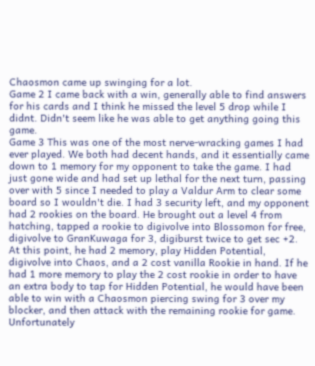Chaosmon came up swinging for a lot.
Game 2 I came back with a win, generally able to find answers for his cards and I think he missed the level 5 drop while I didnt. Didn't seem like he was able to get anything going this game.
Game 3 This was one of the most nerve-wracking games I had ever played. We both had decent hands, and it essentially came down to 1 memory for my opponent to take the game. I had just gone wide and had set up lethal for the next turn, passing over with 5 since I needed to play a Valdur Arm to clear some board so I wouldn't die. I had 3 security left, and my opponent had 2 rookies on the board. He brought out a level 4 from hatching, tapped a rookie to digivolve into Blossomon for free, digivolve to GranKuwaga for 3, digiburst twice to get sec +2. At this point, he had 2 memory, play Hidden Potential, digivolve into Chaos, and a 2 cost vanilla Rookie in hand. If he had 1 more memory to play the 2 cost rookie in order to have an extra body to tap for Hidden Potential, he would have been able to win with a Chaosmon piercing swing for 3 over my blocker, and then attack with the remaining rookie for game. Unfortunately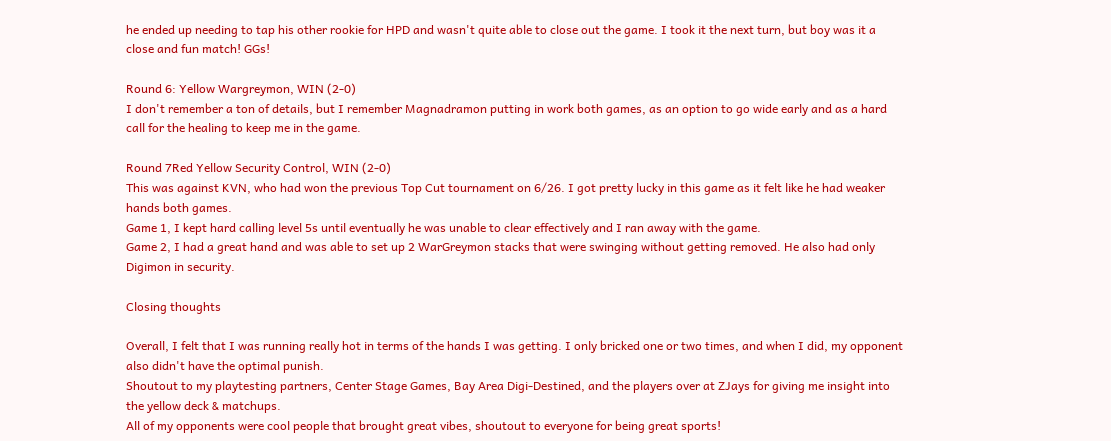he ended up needing to tap his other rookie for HPD and wasn't quite able to close out the game. I took it the next turn, but boy was it a close and fun match! GGs!

Round 6: Yellow Wargreymon, WIN (2-0)
I don't remember a ton of details, but I remember Magnadramon putting in work both games, as an option to go wide early and as a hard call for the healing to keep me in the game.

Round 7Red Yellow Security Control, WIN (2-0)
This was against KVN, who had won the previous Top Cut tournament on 6/26. I got pretty lucky in this game as it felt like he had weaker hands both games.
Game 1, I kept hard calling level 5s until eventually he was unable to clear effectively and I ran away with the game.
Game 2, I had a great hand and was able to set up 2 WarGreymon stacks that were swinging without getting removed. He also had only Digimon in security.

Closing thoughts

Overall, I felt that I was running really hot in terms of the hands I was getting. I only bricked one or two times, and when I did, my opponent also didn't have the optimal punish.
Shoutout to my playtesting partners, Center Stage Games, Bay Area Digi-Destined, and the players over at ZJays for giving me insight into the yellow deck & matchups.
All of my opponents were cool people that brought great vibes, shoutout to everyone for being great sports!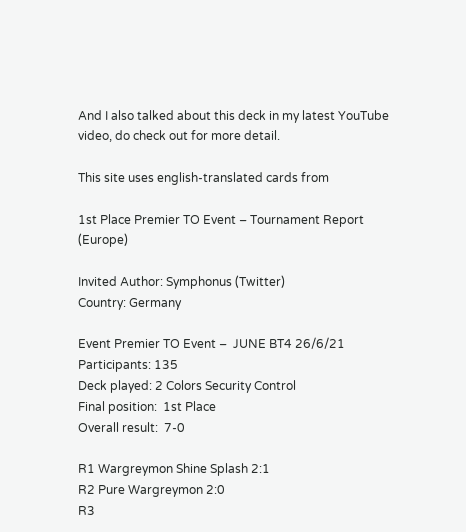And I also talked about this deck in my latest YouTube video, do check out for more detail.

This site uses english-translated cards from

1st Place Premier TO Event – Tournament Report (Europe)

Invited Author: Symphonus (Twitter)
Country: Germany

Event Premier TO Event –  JUNE BT4 26/6/21
Participants: 135
Deck played: 2 Colors Security Control
Final position:  1st Place
Overall result:  7-0

R1 Wargreymon Shine Splash 2:1
R2 Pure Wargreymon 2:0
R3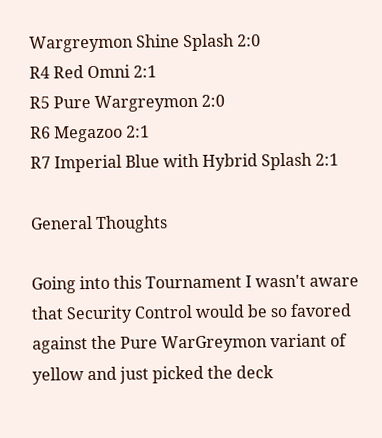Wargreymon Shine Splash 2:0
R4 Red Omni 2:1
R5 Pure Wargreymon 2:0
R6 Megazoo 2:1
R7 Imperial Blue with Hybrid Splash 2:1

General Thoughts

Going into this Tournament I wasn't aware that Security Control would be so favored against the Pure WarGreymon variant of yellow and just picked the deck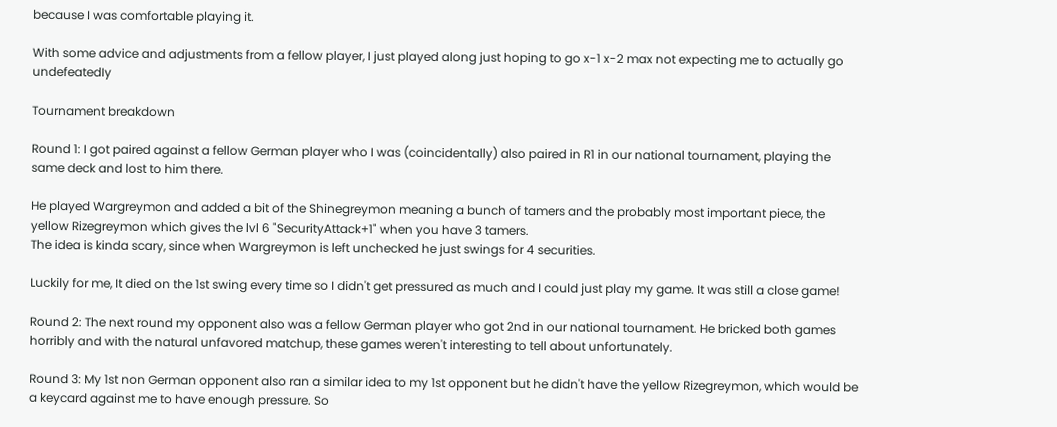because I was comfortable playing it.

With some advice and adjustments from a fellow player, I just played along just hoping to go x-1 x-2 max not expecting me to actually go undefeatedIy

Tournament breakdown

Round 1: I got paired against a fellow German player who I was (coincidentally) also paired in R1 in our national tournament, playing the same deck and lost to him there.

He played Wargreymon and added a bit of the Shinegreymon meaning a bunch of tamers and the probably most important piece, the yellow Rizegreymon which gives the lvl 6 "SecurityAttack+1" when you have 3 tamers.
The idea is kinda scary, since when Wargreymon is left unchecked he just swings for 4 securities.

Luckily for me, It died on the 1st swing every time so I didn't get pressured as much and I could just play my game. It was still a close game!

Round 2: The next round my opponent also was a fellow German player who got 2nd in our national tournament. He bricked both games horribly and with the natural unfavored matchup, these games weren't interesting to tell about unfortunately.

Round 3: My 1st non German opponent also ran a similar idea to my 1st opponent but he didn't have the yellow Rizegreymon, which would be a keycard against me to have enough pressure. So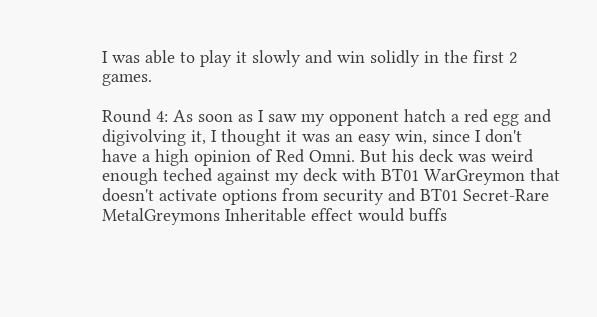I was able to play it slowly and win solidly in the first 2 games.

Round 4: As soon as I saw my opponent hatch a red egg and digivolving it, I thought it was an easy win, since I don't have a high opinion of Red Omni. But his deck was weird enough teched against my deck with BT01 WarGreymon that doesn't activate options from security and BT01 Secret-Rare MetalGreymons Inheritable effect would buffs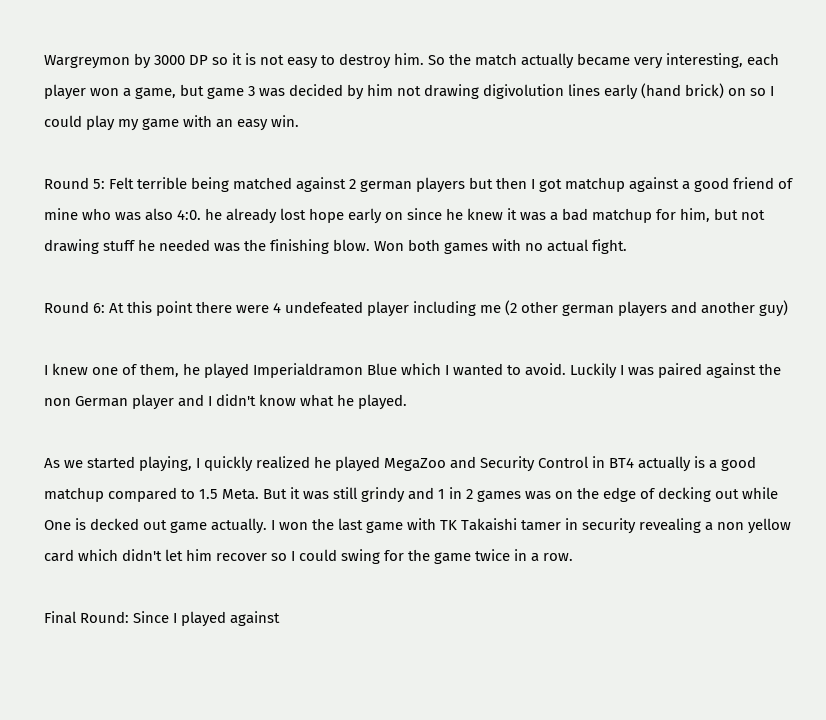Wargreymon by 3000 DP so it is not easy to destroy him. So the match actually became very interesting, each player won a game, but game 3 was decided by him not drawing digivolution lines early (hand brick) on so I could play my game with an easy win.

Round 5: Felt terrible being matched against 2 german players but then I got matchup against a good friend of mine who was also 4:0. he already lost hope early on since he knew it was a bad matchup for him, but not drawing stuff he needed was the finishing blow. Won both games with no actual fight.

Round 6: At this point there were 4 undefeated player including me (2 other german players and another guy)

I knew one of them, he played Imperialdramon Blue which I wanted to avoid. Luckily I was paired against the non German player and I didn't know what he played.

As we started playing, I quickly realized he played MegaZoo and Security Control in BT4 actually is a good matchup compared to 1.5 Meta. But it was still grindy and 1 in 2 games was on the edge of decking out while One is decked out game actually. I won the last game with TK Takaishi tamer in security revealing a non yellow card which didn't let him recover so I could swing for the game twice in a row.

Final Round: Since I played against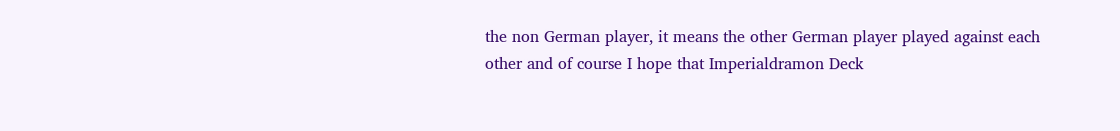the non German player, it means the other German player played against each other and of course I hope that Imperialdramon Deck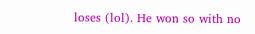loses (lol). He won so with no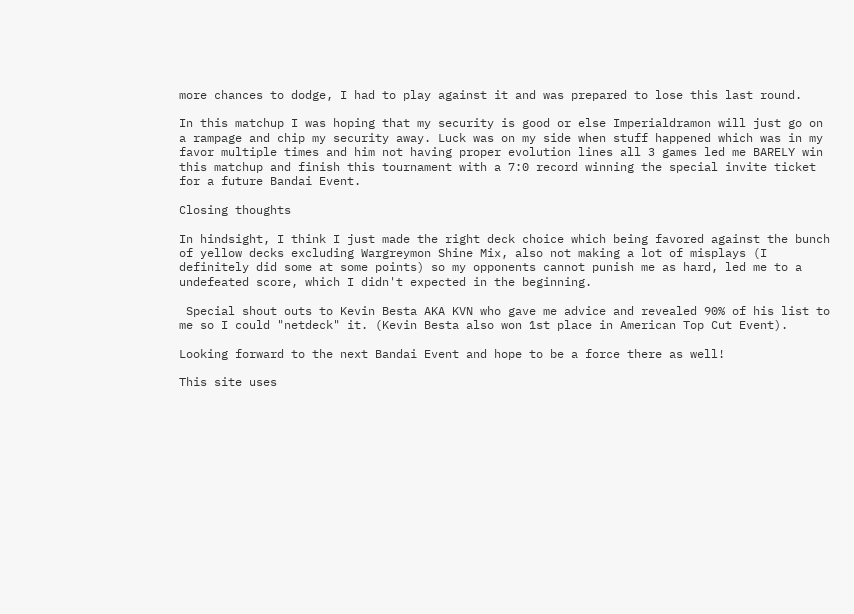more chances to dodge, I had to play against it and was prepared to lose this last round.

In this matchup I was hoping that my security is good or else Imperialdramon will just go on a rampage and chip my security away. Luck was on my side when stuff happened which was in my favor multiple times and him not having proper evolution lines all 3 games led me BARELY win this matchup and finish this tournament with a 7:0 record winning the special invite ticket for a future Bandai Event.

Closing thoughts

In hindsight, I think I just made the right deck choice which being favored against the bunch of yellow decks excluding Wargreymon Shine Mix, also not making a lot of misplays (I definitely did some at some points) so my opponents cannot punish me as hard, led me to a undefeated score, which I didn't expected in the beginning.

 Special shout outs to Kevin Besta AKA KVN who gave me advice and revealed 90% of his list to me so I could "netdeck" it. (Kevin Besta also won 1st place in American Top Cut Event).

Looking forward to the next Bandai Event and hope to be a force there as well!

This site uses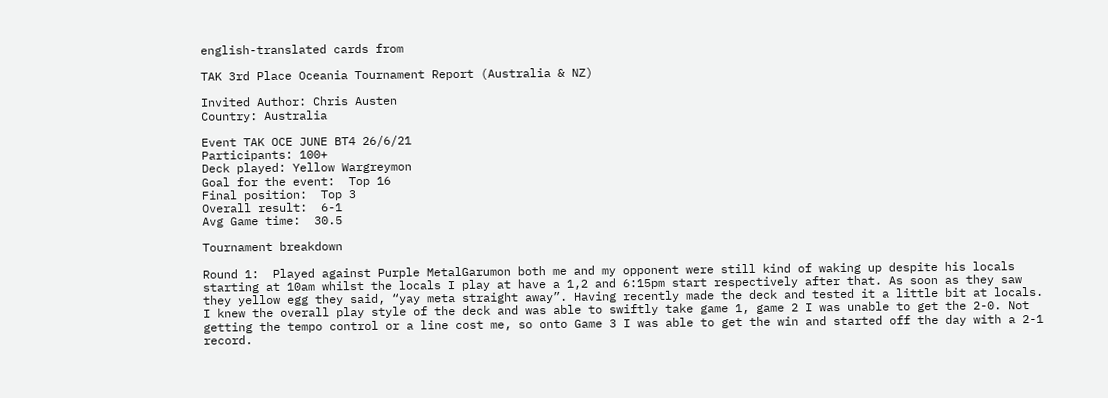english-translated cards from

TAK 3rd Place Oceania Tournament Report (Australia & NZ)

Invited Author: Chris Austen
Country: Australia

Event TAK OCE JUNE BT4 26/6/21
Participants: 100+
Deck played: Yellow Wargreymon
Goal for the event:  Top 16
Final position:  Top 3
Overall result:  6-1
Avg Game time:  30.5

Tournament breakdown

Round 1:  Played against Purple MetalGarumon both me and my opponent were still kind of waking up despite his locals starting at 10am whilst the locals I play at have a 1,2 and 6:15pm start respectively after that. As soon as they saw they yellow egg they said, “yay meta straight away”. Having recently made the deck and tested it a little bit at locals. I knew the overall play style of the deck and was able to swiftly take game 1, game 2 I was unable to get the 2-0. Not getting the tempo control or a line cost me, so onto Game 3 I was able to get the win and started off the day with a 2-1 record.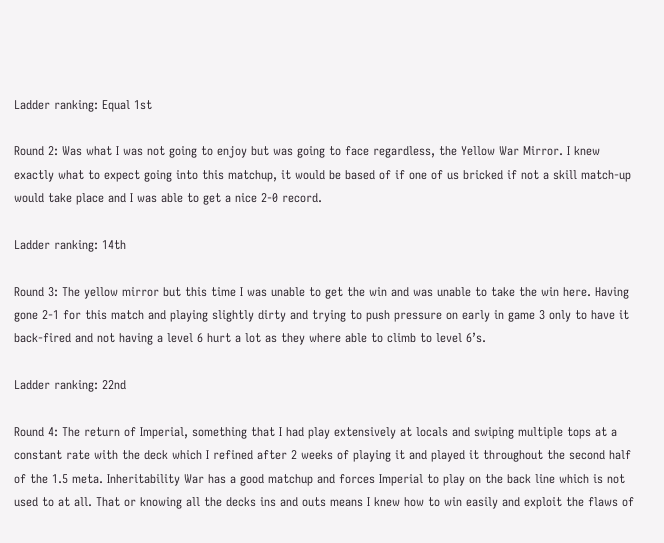Ladder ranking: Equal 1st

Round 2: Was what I was not going to enjoy but was going to face regardless, the Yellow War Mirror. I knew exactly what to expect going into this matchup, it would be based of if one of us bricked if not a skill match-up would take place and I was able to get a nice 2-0 record.

Ladder ranking: 14th

Round 3: The yellow mirror but this time I was unable to get the win and was unable to take the win here. Having gone 2-1 for this match and playing slightly dirty and trying to push pressure on early in game 3 only to have it back-fired and not having a level 6 hurt a lot as they where able to climb to level 6’s.

Ladder ranking: 22nd

Round 4: The return of Imperial, something that I had play extensively at locals and swiping multiple tops at a constant rate with the deck which I refined after 2 weeks of playing it and played it throughout the second half of the 1.5 meta. Inheritability War has a good matchup and forces Imperial to play on the back line which is not used to at all. That or knowing all the decks ins and outs means I knew how to win easily and exploit the flaws of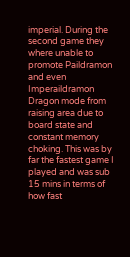imperial. During the second game they where unable to promote Paildramon and even Imperaildramon Dragon mode from raising area due to board state and constant memory choking. This was by far the fastest game I played and was sub 15 mins in terms of how fast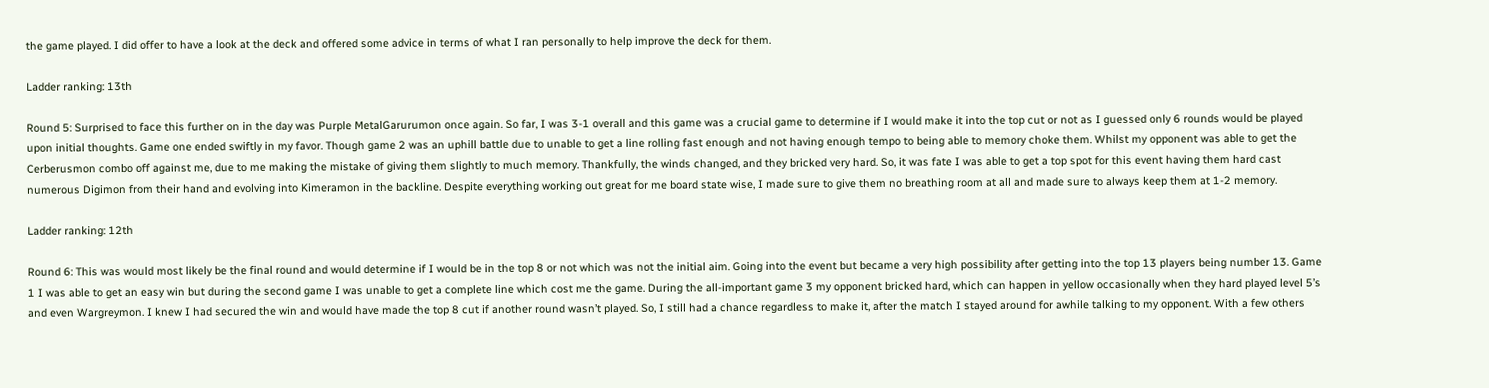the game played. I did offer to have a look at the deck and offered some advice in terms of what I ran personally to help improve the deck for them.

Ladder ranking: 13th

Round 5: Surprised to face this further on in the day was Purple MetalGarurumon once again. So far, I was 3-1 overall and this game was a crucial game to determine if I would make it into the top cut or not as I guessed only 6 rounds would be played upon initial thoughts. Game one ended swiftly in my favor. Though game 2 was an uphill battle due to unable to get a line rolling fast enough and not having enough tempo to being able to memory choke them. Whilst my opponent was able to get the Cerberusmon combo off against me, due to me making the mistake of giving them slightly to much memory. Thankfully, the winds changed, and they bricked very hard. So, it was fate I was able to get a top spot for this event having them hard cast numerous Digimon from their hand and evolving into Kimeramon in the backline. Despite everything working out great for me board state wise, I made sure to give them no breathing room at all and made sure to always keep them at 1-2 memory.

Ladder ranking: 12th

Round 6: This was would most likely be the final round and would determine if I would be in the top 8 or not which was not the initial aim. Going into the event but became a very high possibility after getting into the top 13 players being number 13. Game 1 I was able to get an easy win but during the second game I was unable to get a complete line which cost me the game. During the all-important game 3 my opponent bricked hard, which can happen in yellow occasionally when they hard played level 5’s and even Wargreymon. I knew I had secured the win and would have made the top 8 cut if another round wasn’t played. So, I still had a chance regardless to make it, after the match I stayed around for awhile talking to my opponent. With a few others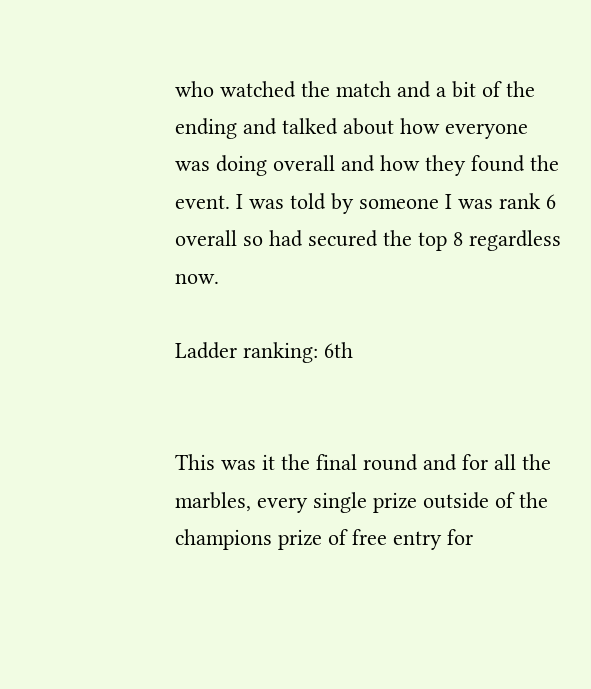who watched the match and a bit of the ending and talked about how everyone was doing overall and how they found the event. I was told by someone I was rank 6 overall so had secured the top 8 regardless now.

Ladder ranking: 6th


This was it the final round and for all the marbles, every single prize outside of the champions prize of free entry for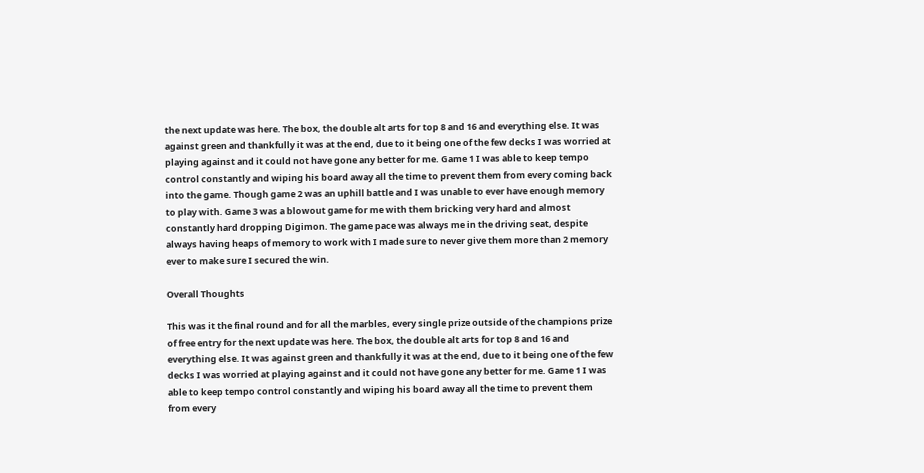the next update was here. The box, the double alt arts for top 8 and 16 and everything else. It was against green and thankfully it was at the end, due to it being one of the few decks I was worried at playing against and it could not have gone any better for me. Game 1 I was able to keep tempo control constantly and wiping his board away all the time to prevent them from every coming back into the game. Though game 2 was an uphill battle and I was unable to ever have enough memory to play with. Game 3 was a blowout game for me with them bricking very hard and almost constantly hard dropping Digimon. The game pace was always me in the driving seat, despite always having heaps of memory to work with I made sure to never give them more than 2 memory ever to make sure I secured the win.

Overall Thoughts

This was it the final round and for all the marbles, every single prize outside of the champions prize of free entry for the next update was here. The box, the double alt arts for top 8 and 16 and everything else. It was against green and thankfully it was at the end, due to it being one of the few decks I was worried at playing against and it could not have gone any better for me. Game 1 I was able to keep tempo control constantly and wiping his board away all the time to prevent them from every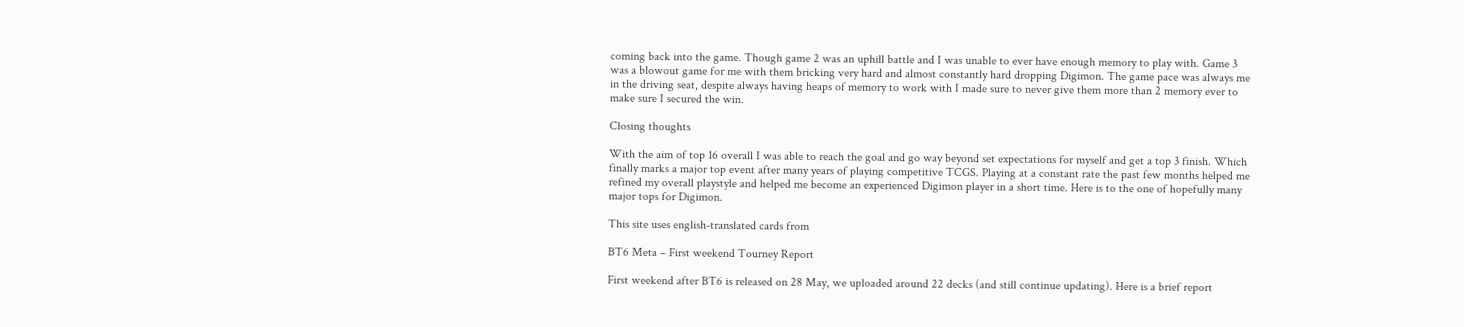coming back into the game. Though game 2 was an uphill battle and I was unable to ever have enough memory to play with. Game 3 was a blowout game for me with them bricking very hard and almost constantly hard dropping Digimon. The game pace was always me in the driving seat, despite always having heaps of memory to work with I made sure to never give them more than 2 memory ever to make sure I secured the win.

Closing thoughts

With the aim of top 16 overall I was able to reach the goal and go way beyond set expectations for myself and get a top 3 finish. Which finally marks a major top event after many years of playing competitive TCGS. Playing at a constant rate the past few months helped me refined my overall playstyle and helped me become an experienced Digimon player in a short time. Here is to the one of hopefully many major tops for Digimon.

This site uses english-translated cards from

BT6 Meta – First weekend Tourney Report

First weekend after BT6 is released on 28 May, we uploaded around 22 decks (and still continue updating). Here is a brief report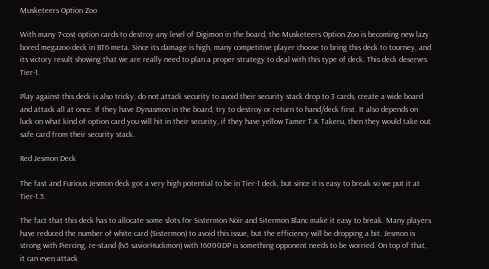Musketeers Option Zoo

With many 7-cost option cards to destroy any level of Digimon in the board, the Musketeers Option Zoo is becoming new lazy bored megazoo deck in BT6 meta. Since its damage is high, many competitive player choose to bring this deck to tourney, and its victory result showing that we are really need to plan a proper strategy to deal with this type of deck. This deck deserves Tier-1.

Play against this deck is also tricky, do not attack security to avoid their security stack drop to 3 cards, create a wide board and attack all at once. If they have Dynasmon in the board, try to destroy or return to hand/deck first. It also depends on luck on what kind of option card you will hit in their security, if they have yellow Tamer T.K Takeru, then they would take out safe card from their security stack.

Red Jesmon Deck

The fast and Furious Jesmon deck got a very high potential to be in Tier-1 deck, but since it is easy to break so we put it at Tier-1.5.

The fact that this deck has to allocate some slots for Sistermon Noir and Sitermon Blanc make it easy to break. Many players have reduced the number of white card (Sistermon) to avoid this issue, but the efficiency will be dropping a bit. Jesmon is strong with Piercing, re-stand (lv5 saviorHuckmon) with 16000DP is something opponent needs to be worried. On top of that, it can even attack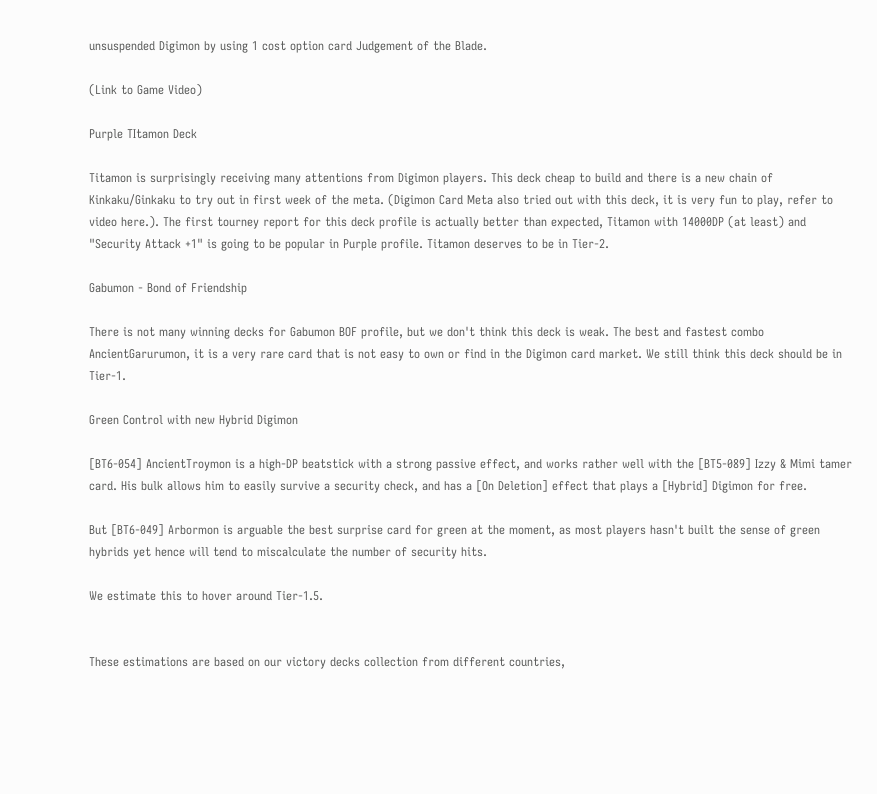unsuspended Digimon by using 1 cost option card Judgement of the Blade.

(Link to Game Video)

Purple TItamon Deck

Titamon is surprisingly receiving many attentions from Digimon players. This deck cheap to build and there is a new chain of Kinkaku/Ginkaku to try out in first week of the meta. (Digimon Card Meta also tried out with this deck, it is very fun to play, refer to video here.). The first tourney report for this deck profile is actually better than expected, Titamon with 14000DP (at least) and "Security Attack +1" is going to be popular in Purple profile. Titamon deserves to be in Tier-2.

Gabumon - Bond of Friendship

There is not many winning decks for Gabumon BOF profile, but we don't think this deck is weak. The best and fastest combo AncientGarurumon, it is a very rare card that is not easy to own or find in the Digimon card market. We still think this deck should be in Tier-1.

Green Control with new Hybrid Digimon

[BT6-054] AncientTroymon is a high-DP beatstick with a strong passive effect, and works rather well with the [BT5-089] Izzy & Mimi tamer card. His bulk allows him to easily survive a security check, and has a [On Deletion] effect that plays a [Hybrid] Digimon for free.

But [BT6-049] Arbormon is arguable the best surprise card for green at the moment, as most players hasn't built the sense of green hybrids yet hence will tend to miscalculate the number of security hits.

We estimate this to hover around Tier-1.5.


These estimations are based on our victory decks collection from different countries,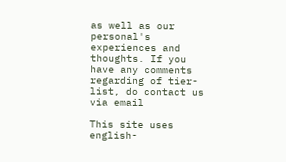as well as our personal's experiences and thoughts. If you have any comments regarding of tier-list, do contact us via email

This site uses english-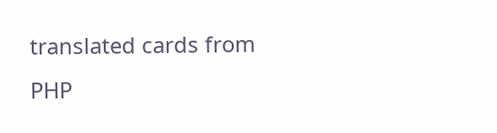translated cards from
PHP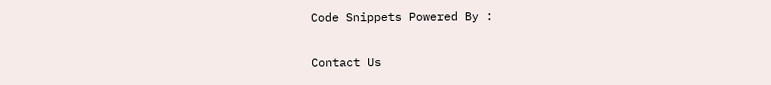Code Snippets Powered By :

Contact Us